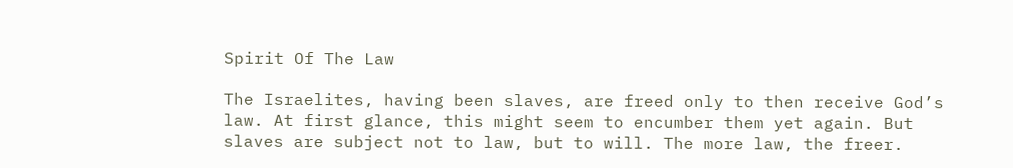Spirit Of The Law

The Israelites, having been slaves, are freed only to then receive God’s law. At first glance, this might seem to encumber them yet again. But slaves are subject not to law, but to will. The more law, the freer.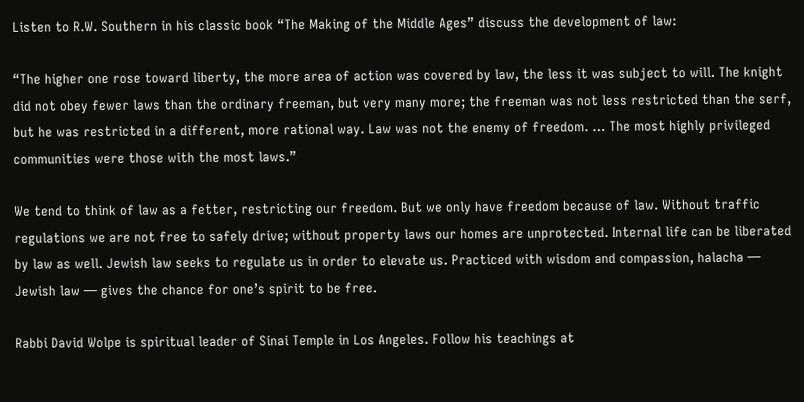Listen to R.W. Southern in his classic book “The Making of the Middle Ages” discuss the development of law:

“The higher one rose toward liberty, the more area of action was covered by law, the less it was subject to will. The knight did not obey fewer laws than the ordinary freeman, but very many more; the freeman was not less restricted than the serf, but he was restricted in a different, more rational way. Law was not the enemy of freedom. … The most highly privileged communities were those with the most laws.”

We tend to think of law as a fetter, restricting our freedom. But we only have freedom because of law. Without traffic regulations we are not free to safely drive; without property laws our homes are unprotected. Internal life can be liberated by law as well. Jewish law seeks to regulate us in order to elevate us. Practiced with wisdom and compassion, halacha — Jewish law — gives the chance for one’s spirit to be free.

Rabbi David Wolpe is spiritual leader of Sinai Temple in Los Angeles. Follow his teachings at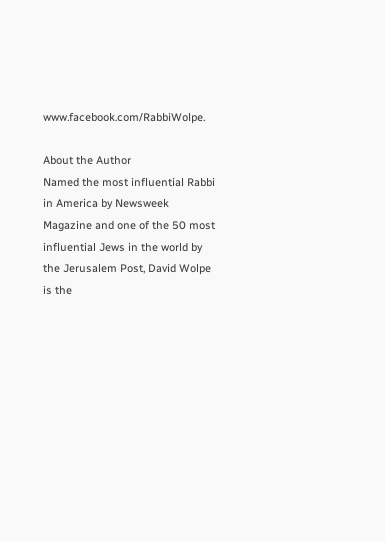www.facebook.com/RabbiWolpe.

About the Author
Named the most influential Rabbi in America by Newsweek Magazine and one of the 50 most influential Jews in the world by the Jerusalem Post, David Wolpe is the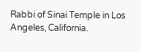Rabbi of Sinai Temple in Los Angeles, California.